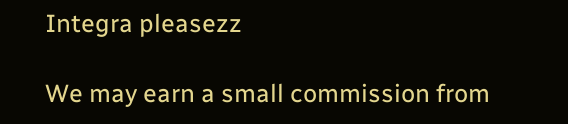Integra pleasezz

We may earn a small commission from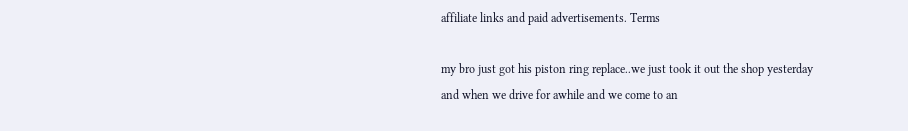affiliate links and paid advertisements. Terms

my bro just got his piston ring replace..we just took it out the shop yesterday and when we drive for awhile and we come to an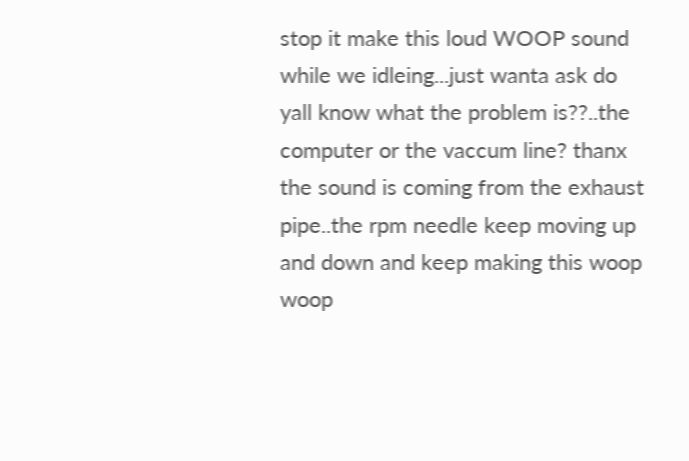stop it make this loud WOOP sound while we idleing...just wanta ask do yall know what the problem is??..the computer or the vaccum line? thanx
the sound is coming from the exhaust pipe..the rpm needle keep moving up and down and keep making this woop woop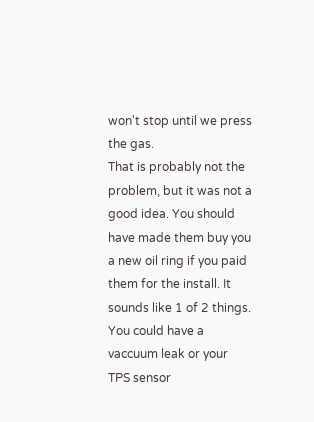won't stop until we press the gas.
That is probably not the problem, but it was not a good idea. You should have made them buy you a new oil ring if you paid them for the install. It sounds like 1 of 2 things. You could have a vaccuum leak or your TPS sensor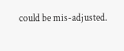could be mis-adjusted.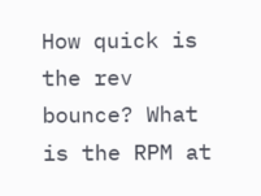How quick is the rev bounce? What is the RPM at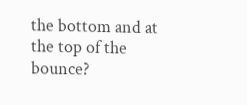the bottom and at the top of the bounce?